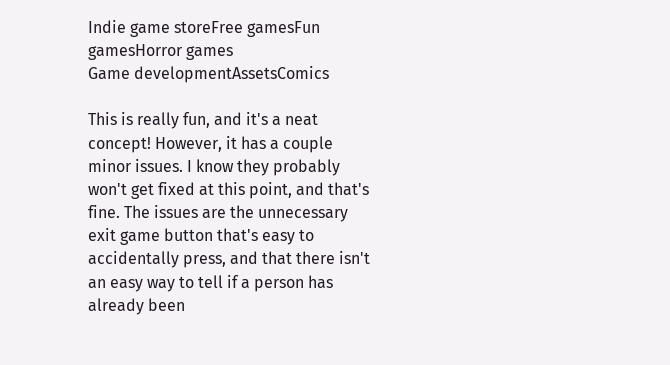Indie game storeFree gamesFun gamesHorror games
Game developmentAssetsComics

This is really fun, and it's a neat concept! However, it has a couple minor issues. I know they probably won't get fixed at this point, and that's fine. The issues are the unnecessary exit game button that's easy to accidentally press, and that there isn't an easy way to tell if a person has already been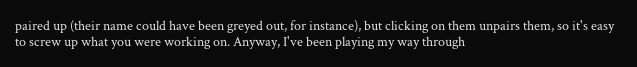paired up (their name could have been greyed out, for instance), but clicking on them unpairs them, so it's easy to screw up what you were working on. Anyway, I've been playing my way through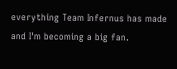everything Team Infernus has made and I'm becoming a big fan.